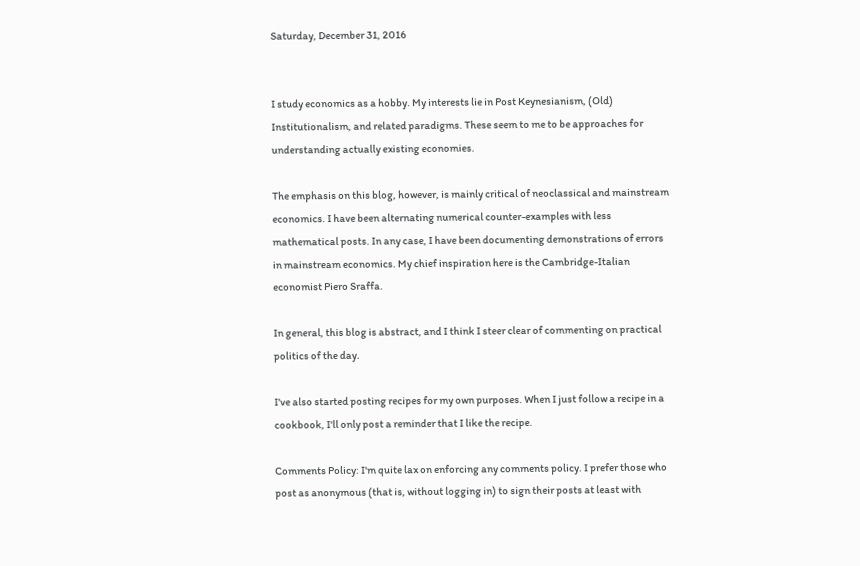Saturday, December 31, 2016


I study economics as a hobby. My interests lie in Post Keynesianism, (Old) Institutionalism, and related paradigms. These seem to me to be approaches for understanding actually existing economies.

The emphasis on this blog, however, is mainly critical of neoclassical and mainstream economics. I have been alternating numerical counter-examples with less mathematical posts. In any case, I have been documenting demonstrations of errors in mainstream economics. My chief inspiration here is the Cambridge-Italian economist Piero Sraffa.

In general, this blog is abstract, and I think I steer clear of commenting on practical politics of the day.

I've also started posting recipes for my own purposes. When I just follow a recipe in a cookbook, I'll only post a reminder that I like the recipe.

Comments Policy: I'm quite lax on enforcing any comments policy. I prefer those who post as anonymous (that is, without logging in) to sign their posts at least with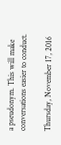a pseudonym. This will make conversations easier to conduct.

Thursday, November 17, 2016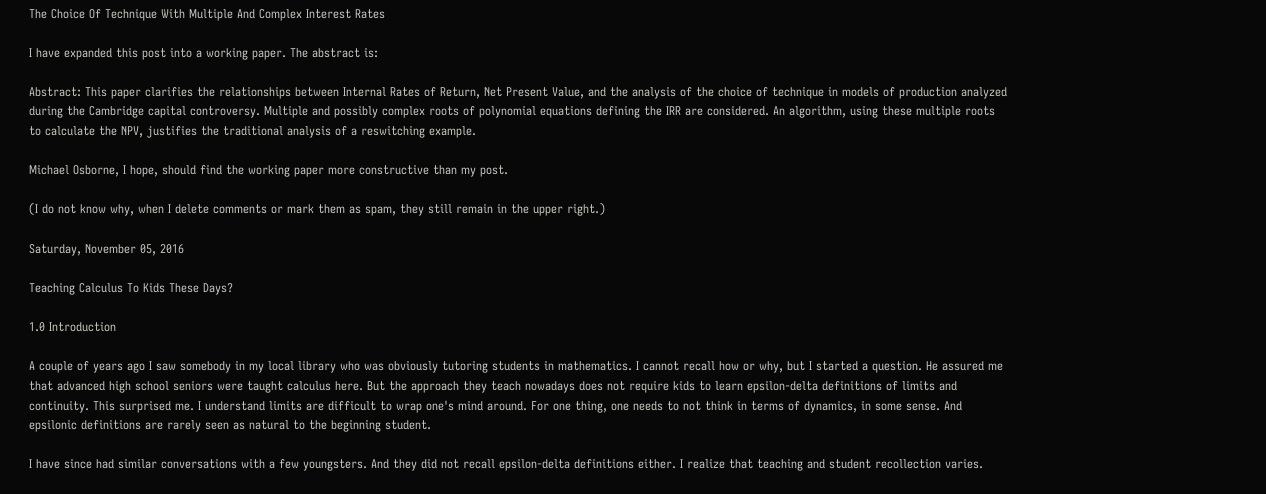The Choice Of Technique With Multiple And Complex Interest Rates

I have expanded this post into a working paper. The abstract is:

Abstract: This paper clarifies the relationships between Internal Rates of Return, Net Present Value, and the analysis of the choice of technique in models of production analyzed during the Cambridge capital controversy. Multiple and possibly complex roots of polynomial equations defining the IRR are considered. An algorithm, using these multiple roots to calculate the NPV, justifies the traditional analysis of a reswitching example.

Michael Osborne, I hope, should find the working paper more constructive than my post.

(I do not know why, when I delete comments or mark them as spam, they still remain in the upper right.)

Saturday, November 05, 2016

Teaching Calculus To Kids These Days?

1.0 Introduction

A couple of years ago I saw somebody in my local library who was obviously tutoring students in mathematics. I cannot recall how or why, but I started a question. He assured me that advanced high school seniors were taught calculus here. But the approach they teach nowadays does not require kids to learn epsilon-delta definitions of limits and continuity. This surprised me. I understand limits are difficult to wrap one's mind around. For one thing, one needs to not think in terms of dynamics, in some sense. And epsilonic definitions are rarely seen as natural to the beginning student.

I have since had similar conversations with a few youngsters. And they did not recall epsilon-delta definitions either. I realize that teaching and student recollection varies.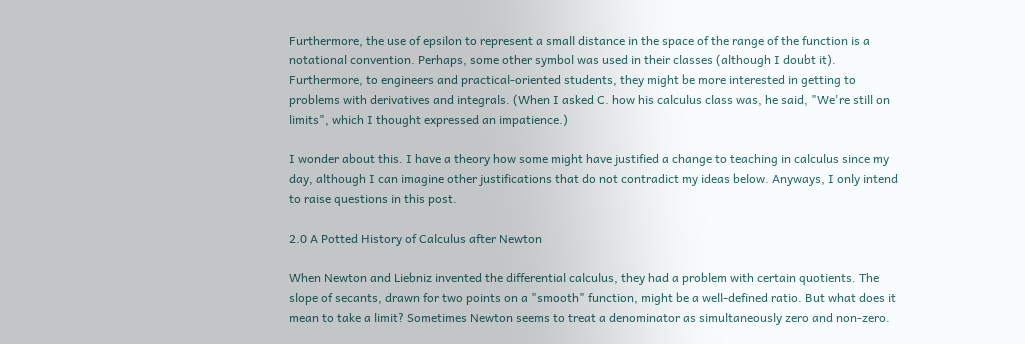Furthermore, the use of epsilon to represent a small distance in the space of the range of the function is a notational convention. Perhaps, some other symbol was used in their classes (although I doubt it). Furthermore, to engineers and practical-oriented students, they might be more interested in getting to problems with derivatives and integrals. (When I asked C. how his calculus class was, he said, "We're still on limits", which I thought expressed an impatience.)

I wonder about this. I have a theory how some might have justified a change to teaching in calculus since my day, although I can imagine other justifications that do not contradict my ideas below. Anyways, I only intend to raise questions in this post.

2.0 A Potted History of Calculus after Newton

When Newton and Liebniz invented the differential calculus, they had a problem with certain quotients. The slope of secants, drawn for two points on a "smooth" function, might be a well-defined ratio. But what does it mean to take a limit? Sometimes Newton seems to treat a denominator as simultaneously zero and non-zero.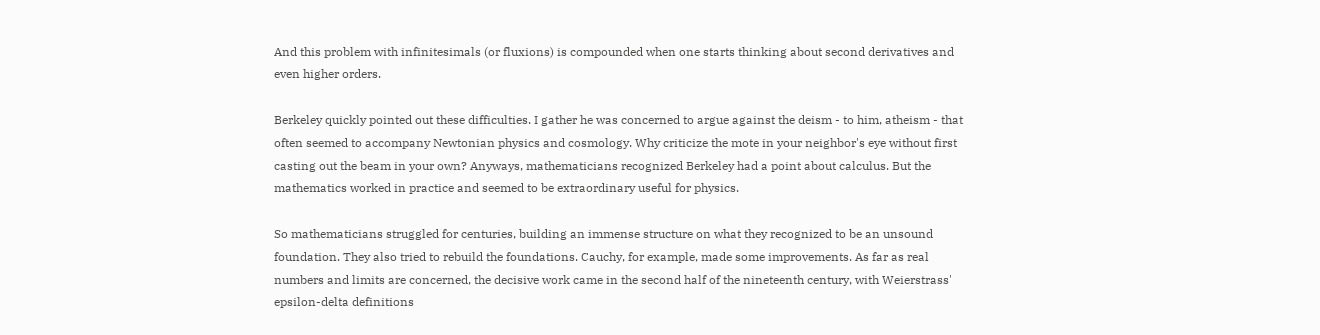And this problem with infinitesimals (or fluxions) is compounded when one starts thinking about second derivatives and even higher orders.

Berkeley quickly pointed out these difficulties. I gather he was concerned to argue against the deism - to him, atheism - that often seemed to accompany Newtonian physics and cosmology. Why criticize the mote in your neighbor's eye without first casting out the beam in your own? Anyways, mathematicians recognized Berkeley had a point about calculus. But the mathematics worked in practice and seemed to be extraordinary useful for physics.

So mathematicians struggled for centuries, building an immense structure on what they recognized to be an unsound foundation. They also tried to rebuild the foundations. Cauchy, for example, made some improvements. As far as real numbers and limits are concerned, the decisive work came in the second half of the nineteenth century, with Weierstrass' epsilon-delta definitions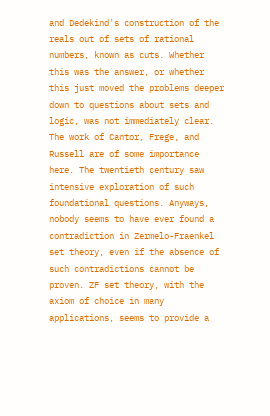and Dedekind's construction of the reals out of sets of rational numbers, known as cuts. Whether this was the answer, or whether this just moved the problems deeper down to questions about sets and logic, was not immediately clear. The work of Cantor, Frege, and Russell are of some importance here. The twentieth century saw intensive exploration of such foundational questions. Anyways, nobody seems to have ever found a contradiction in Zermelo-Fraenkel set theory, even if the absence of such contradictions cannot be proven. ZF set theory, with the axiom of choice in many applications, seems to provide a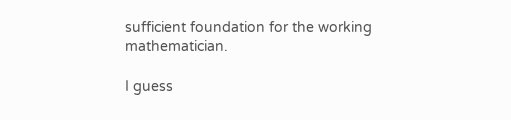sufficient foundation for the working mathematician.

I guess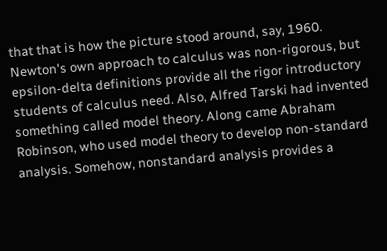that that is how the picture stood around, say, 1960. Newton's own approach to calculus was non-rigorous, but epsilon-delta definitions provide all the rigor introductory students of calculus need. Also, Alfred Tarski had invented something called model theory. Along came Abraham Robinson, who used model theory to develop non-standard analysis. Somehow, nonstandard analysis provides a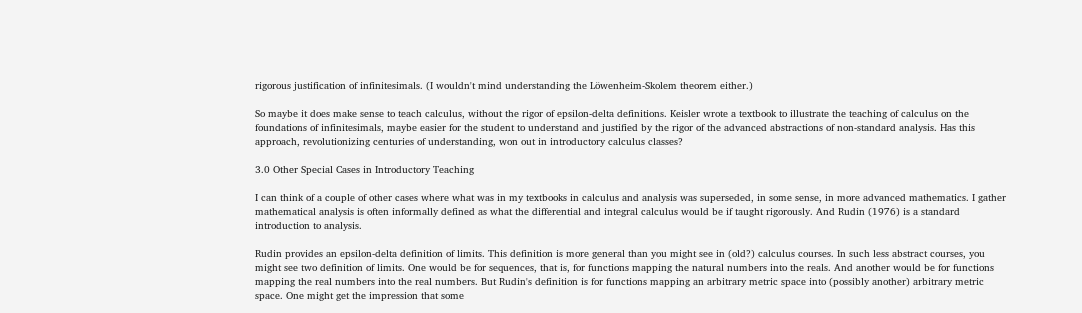rigorous justification of infinitesimals. (I wouldn't mind understanding the Löwenheim-Skolem theorem either.)

So maybe it does make sense to teach calculus, without the rigor of epsilon-delta definitions. Keisler wrote a textbook to illustrate the teaching of calculus on the foundations of infinitesimals, maybe easier for the student to understand and justified by the rigor of the advanced abstractions of non-standard analysis. Has this approach, revolutionizing centuries of understanding, won out in introductory calculus classes?

3.0 Other Special Cases in Introductory Teaching

I can think of a couple of other cases where what was in my textbooks in calculus and analysis was superseded, in some sense, in more advanced mathematics. I gather mathematical analysis is often informally defined as what the differential and integral calculus would be if taught rigorously. And Rudin (1976) is a standard introduction to analysis.

Rudin provides an epsilon-delta definition of limits. This definition is more general than you might see in (old?) calculus courses. In such less abstract courses, you might see two definition of limits. One would be for sequences, that is, for functions mapping the natural numbers into the reals. And another would be for functions mapping the real numbers into the real numbers. But Rudin's definition is for functions mapping an arbitrary metric space into (possibly another) arbitrary metric space. One might get the impression that some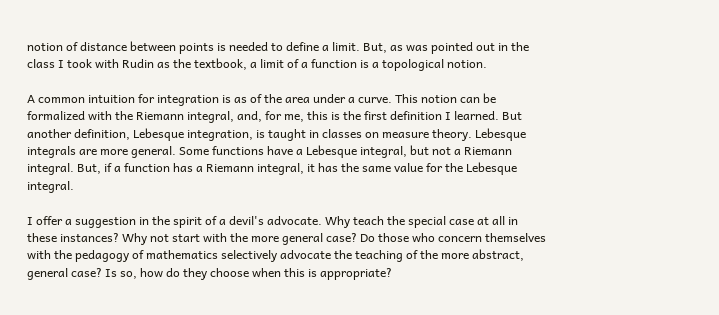notion of distance between points is needed to define a limit. But, as was pointed out in the class I took with Rudin as the textbook, a limit of a function is a topological notion.

A common intuition for integration is as of the area under a curve. This notion can be formalized with the Riemann integral, and, for me, this is the first definition I learned. But another definition, Lebesque integration, is taught in classes on measure theory. Lebesque integrals are more general. Some functions have a Lebesque integral, but not a Riemann integral. But, if a function has a Riemann integral, it has the same value for the Lebesque integral.

I offer a suggestion in the spirit of a devil's advocate. Why teach the special case at all in these instances? Why not start with the more general case? Do those who concern themselves with the pedagogy of mathematics selectively advocate the teaching of the more abstract, general case? Is so, how do they choose when this is appropriate?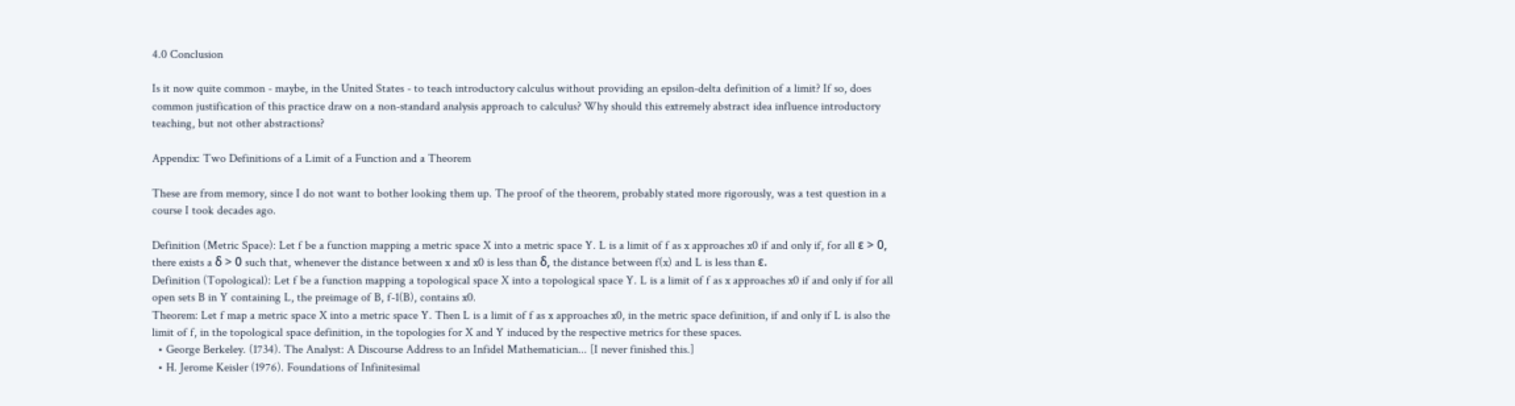4.0 Conclusion

Is it now quite common - maybe, in the United States - to teach introductory calculus without providing an epsilon-delta definition of a limit? If so, does common justification of this practice draw on a non-standard analysis approach to calculus? Why should this extremely abstract idea influence introductory teaching, but not other abstractions?

Appendix: Two Definitions of a Limit of a Function and a Theorem

These are from memory, since I do not want to bother looking them up. The proof of the theorem, probably stated more rigorously, was a test question in a course I took decades ago.

Definition (Metric Space): Let f be a function mapping a metric space X into a metric space Y. L is a limit of f as x approaches x0 if and only if, for all ε > 0, there exists a δ > 0 such that, whenever the distance between x and x0 is less than δ, the distance between f(x) and L is less than ε.
Definition (Topological): Let f be a function mapping a topological space X into a topological space Y. L is a limit of f as x approaches x0 if and only if for all open sets B in Y containing L, the preimage of B, f-1(B), contains x0.
Theorem: Let f map a metric space X into a metric space Y. Then L is a limit of f as x approaches x0, in the metric space definition, if and only if L is also the limit of f, in the topological space definition, in the topologies for X and Y induced by the respective metrics for these spaces.
  • George Berkeley. (1734). The Analyst: A Discourse Address to an Infidel Mathematician... [I never finished this.]
  • H. Jerome Keisler (1976). Foundations of Infinitesimal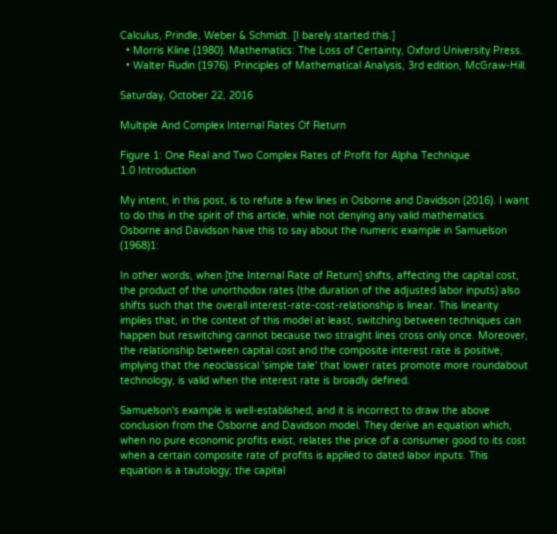Calculus, Prindle, Weber & Schmidt. [I barely started this.]
  • Morris Kline (1980). Mathematics: The Loss of Certainty, Oxford University Press.
  • Walter Rudin (1976). Principles of Mathematical Analysis, 3rd edition, McGraw-Hill.

Saturday, October 22, 2016

Multiple And Complex Internal Rates Of Return

Figure 1: One Real and Two Complex Rates of Profit for Alpha Technique
1.0 Introduction

My intent, in this post, is to refute a few lines in Osborne and Davidson (2016). I want to do this in the spirit of this article, while not denying any valid mathematics. Osborne and Davidson have this to say about the numeric example in Samuelson (1968)1:

In other words, when [the Internal Rate of Return] shifts, affecting the capital cost, the product of the unorthodox rates (the duration of the adjusted labor inputs) also shifts such that the overall interest-rate-cost-relationship is linear. This linearity implies that, in the context of this model at least, switching between techniques can happen but reswitching cannot because two straight lines cross only once. Moreover, the relationship between capital cost and the composite interest rate is positive, implying that the neoclassical 'simple tale' that lower rates promote more roundabout technology, is valid when the interest rate is broadly defined.

Samuelson's example is well-established, and it is incorrect to draw the above conclusion from the Osborne and Davidson model. They derive an equation which, when no pure economic profits exist, relates the price of a consumer good to its cost when a certain composite rate of profits is applied to dated labor inputs. This equation is a tautology; the capital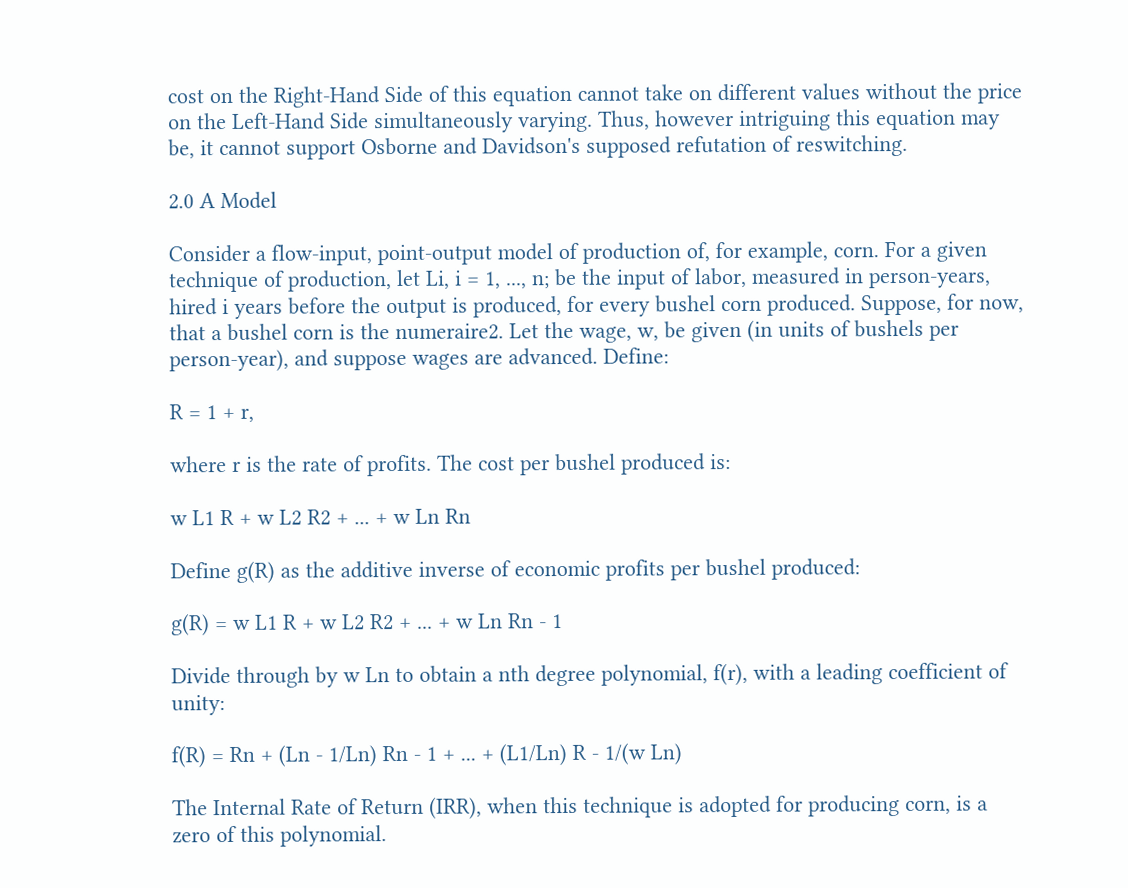cost on the Right-Hand Side of this equation cannot take on different values without the price on the Left-Hand Side simultaneously varying. Thus, however intriguing this equation may be, it cannot support Osborne and Davidson's supposed refutation of reswitching.

2.0 A Model

Consider a flow-input, point-output model of production of, for example, corn. For a given technique of production, let Li, i = 1, ..., n; be the input of labor, measured in person-years, hired i years before the output is produced, for every bushel corn produced. Suppose, for now, that a bushel corn is the numeraire2. Let the wage, w, be given (in units of bushels per person-year), and suppose wages are advanced. Define:

R = 1 + r,

where r is the rate of profits. The cost per bushel produced is:

w L1 R + w L2 R2 + ... + w Ln Rn

Define g(R) as the additive inverse of economic profits per bushel produced:

g(R) = w L1 R + w L2 R2 + ... + w Ln Rn - 1

Divide through by w Ln to obtain a nth degree polynomial, f(r), with a leading coefficient of unity:

f(R) = Rn + (Ln - 1/Ln) Rn - 1 + ... + (L1/Ln) R - 1/(w Ln)

The Internal Rate of Return (IRR), when this technique is adopted for producing corn, is a zero of this polynomial.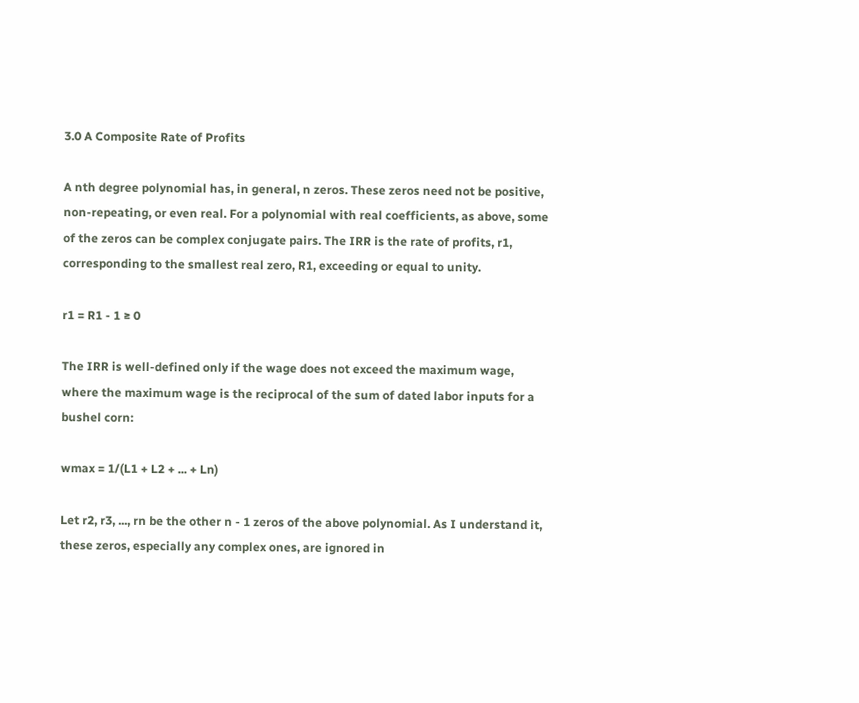3.0 A Composite Rate of Profits

A nth degree polynomial has, in general, n zeros. These zeros need not be positive, non-repeating, or even real. For a polynomial with real coefficients, as above, some of the zeros can be complex conjugate pairs. The IRR is the rate of profits, r1, corresponding to the smallest real zero, R1, exceeding or equal to unity.

r1 = R1 - 1 ≥ 0

The IRR is well-defined only if the wage does not exceed the maximum wage, where the maximum wage is the reciprocal of the sum of dated labor inputs for a bushel corn:

wmax = 1/(L1 + L2 + ... + Ln)

Let r2, r3, ..., rn be the other n - 1 zeros of the above polynomial. As I understand it, these zeros, especially any complex ones, are ignored in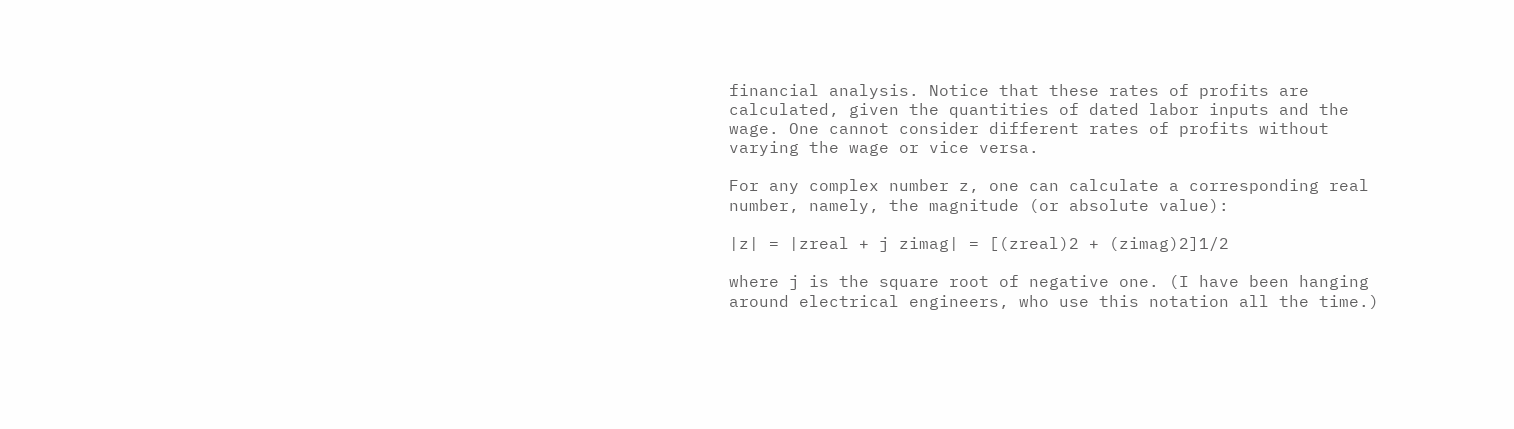financial analysis. Notice that these rates of profits are calculated, given the quantities of dated labor inputs and the wage. One cannot consider different rates of profits without varying the wage or vice versa.

For any complex number z, one can calculate a corresponding real number, namely, the magnitude (or absolute value):

|z| = |zreal + j zimag| = [(zreal)2 + (zimag)2]1/2

where j is the square root of negative one. (I have been hanging around electrical engineers, who use this notation all the time.)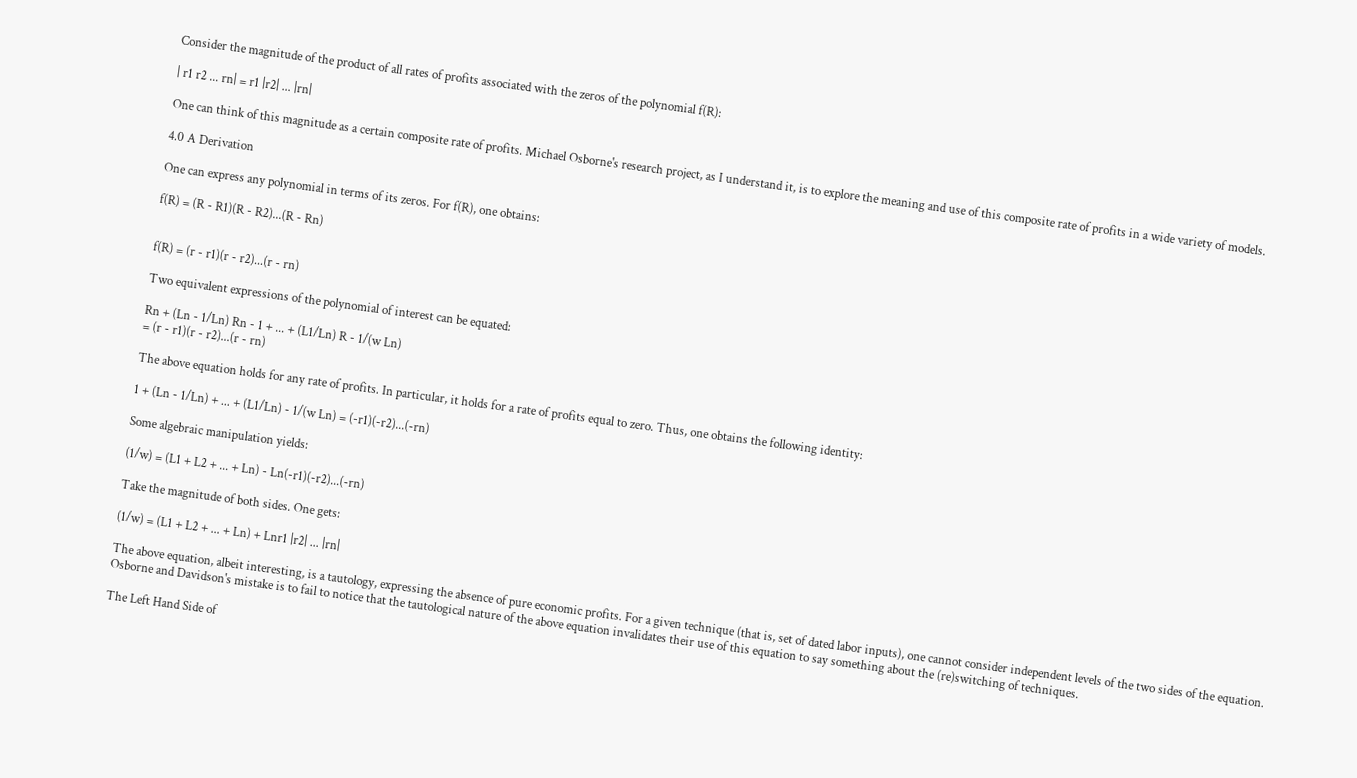Consider the magnitude of the product of all rates of profits associated with the zeros of the polynomial f(R):

| r1 r2 ... rn| = r1 |r2| ... |rn|

One can think of this magnitude as a certain composite rate of profits. Michael Osborne's research project, as I understand it, is to explore the meaning and use of this composite rate of profits in a wide variety of models.

4.0 A Derivation

One can express any polynomial in terms of its zeros. For f(R), one obtains:

f(R) = (R - R1)(R - R2)...(R - Rn)


f(R) = (r - r1)(r - r2)...(r - rn)

Two equivalent expressions of the polynomial of interest can be equated:

Rn + (Ln - 1/Ln) Rn - 1 + ... + (L1/Ln) R - 1/(w Ln)
= (r - r1)(r - r2)...(r - rn)

The above equation holds for any rate of profits. In particular, it holds for a rate of profits equal to zero. Thus, one obtains the following identity:

1 + (Ln - 1/Ln) + ... + (L1/Ln) - 1/(w Ln) = (-r1)(-r2)...(-rn)

Some algebraic manipulation yields:

(1/w) = (L1 + L2 + ... + Ln) - Ln(-r1)(-r2)...(-rn)

Take the magnitude of both sides. One gets:

(1/w) = (L1 + L2 + ... + Ln) + Lnr1 |r2| ... |rn|

The above equation, albeit interesting, is a tautology, expressing the absence of pure economic profits. For a given technique (that is, set of dated labor inputs), one cannot consider independent levels of the two sides of the equation. Osborne and Davidson's mistake is to fail to notice that the tautological nature of the above equation invalidates their use of this equation to say something about the (re)switching of techniques.

The Left Hand Side of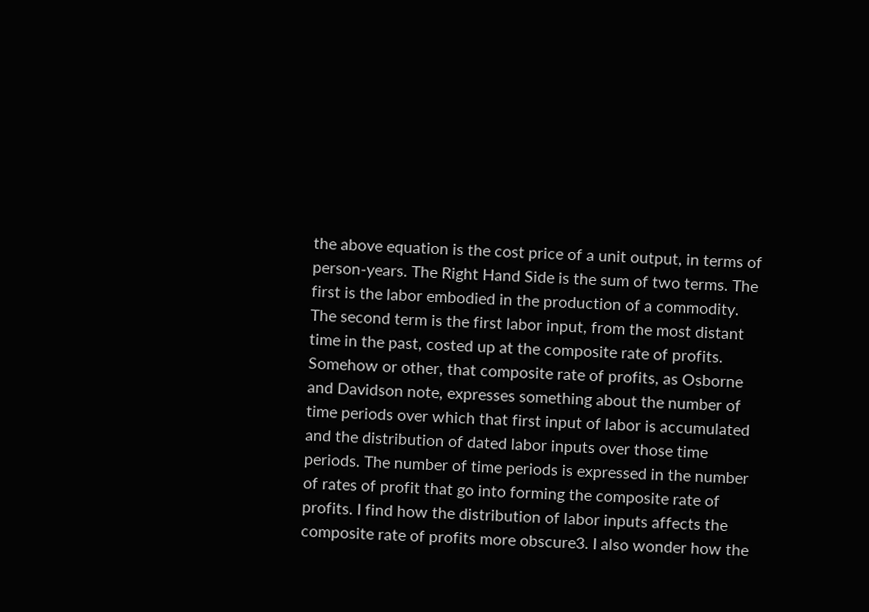the above equation is the cost price of a unit output, in terms of person-years. The Right Hand Side is the sum of two terms. The first is the labor embodied in the production of a commodity. The second term is the first labor input, from the most distant time in the past, costed up at the composite rate of profits. Somehow or other, that composite rate of profits, as Osborne and Davidson note, expresses something about the number of time periods over which that first input of labor is accumulated and the distribution of dated labor inputs over those time periods. The number of time periods is expressed in the number of rates of profit that go into forming the composite rate of profits. I find how the distribution of labor inputs affects the composite rate of profits more obscure3. I also wonder how the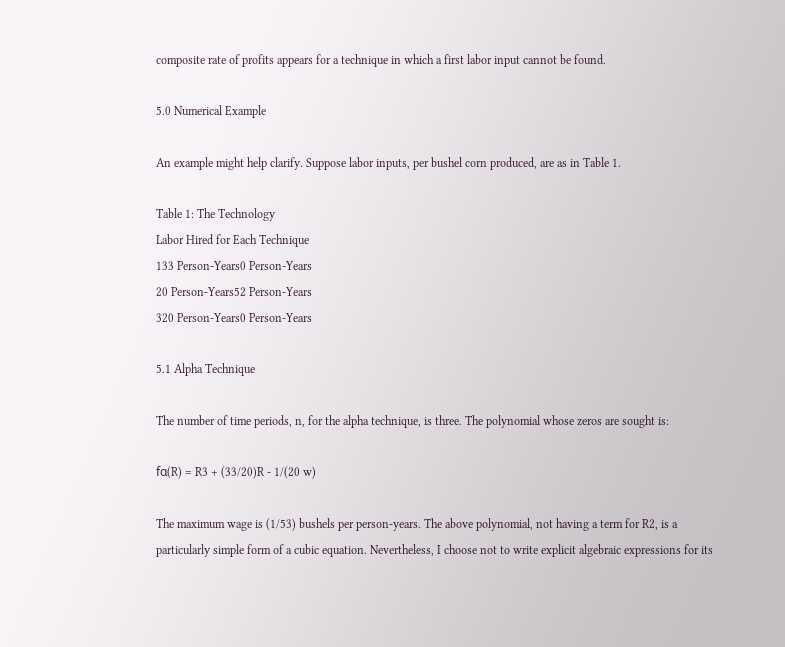composite rate of profits appears for a technique in which a first labor input cannot be found.

5.0 Numerical Example

An example might help clarify. Suppose labor inputs, per bushel corn produced, are as in Table 1.

Table 1: The Technology
Labor Hired for Each Technique
133 Person-Years0 Person-Years
20 Person-Years52 Person-Years
320 Person-Years0 Person-Years

5.1 Alpha Technique

The number of time periods, n, for the alpha technique, is three. The polynomial whose zeros are sought is:

fα(R) = R3 + (33/20)R - 1/(20 w)

The maximum wage is (1/53) bushels per person-years. The above polynomial, not having a term for R2, is a particularly simple form of a cubic equation. Nevertheless, I choose not to write explicit algebraic expressions for its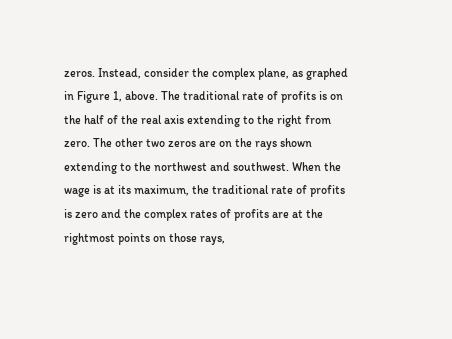zeros. Instead, consider the complex plane, as graphed in Figure 1, above. The traditional rate of profits is on the half of the real axis extending to the right from zero. The other two zeros are on the rays shown extending to the northwest and southwest. When the wage is at its maximum, the traditional rate of profits is zero and the complex rates of profits are at the rightmost points on those rays,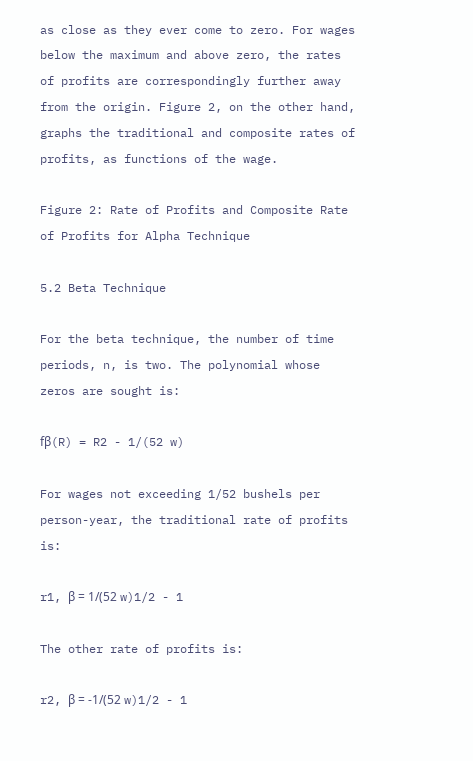as close as they ever come to zero. For wages below the maximum and above zero, the rates of profits are correspondingly further away from the origin. Figure 2, on the other hand, graphs the traditional and composite rates of profits, as functions of the wage.

Figure 2: Rate of Profits and Composite Rate of Profits for Alpha Technique

5.2 Beta Technique

For the beta technique, the number of time periods, n, is two. The polynomial whose zeros are sought is:

fβ(R) = R2 - 1/(52 w)

For wages not exceeding 1/52 bushels per person-year, the traditional rate of profits is:

r1, β = 1/(52 w)1/2 - 1

The other rate of profits is:

r2, β = -1/(52 w)1/2 - 1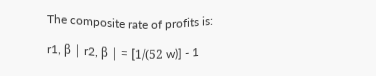The composite rate of profits is:

r1, β | r2, β | = [1/(52 w)] - 1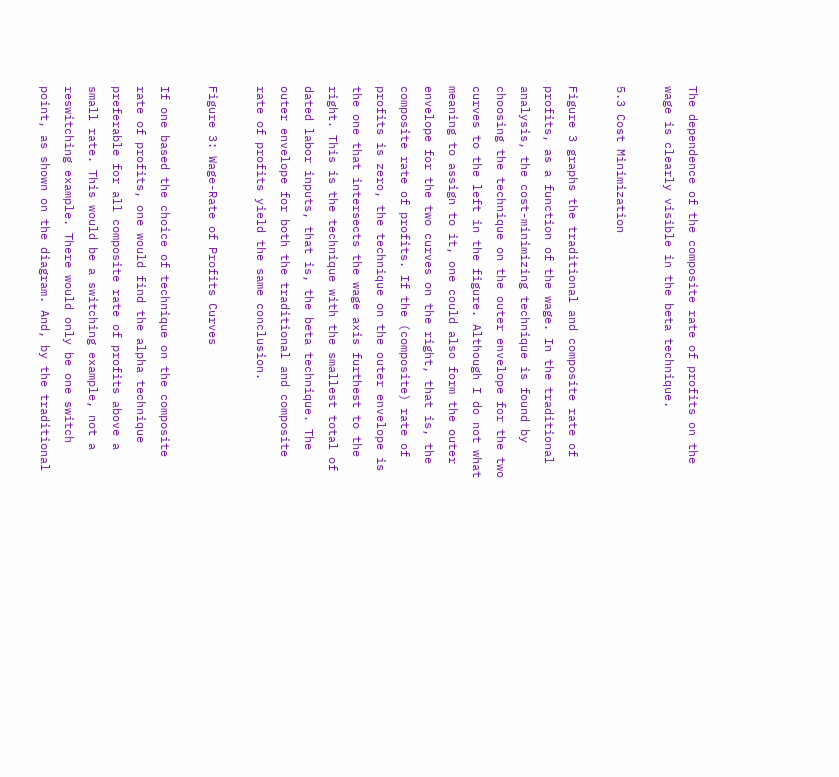The dependence of the composite rate of profits on the wage is clearly visible in the beta technique.

5.3 Cost Minimization

Figure 3 graphs the traditional and composite rate of profits, as a function of the wage. In the traditional analysis, the cost-minimizing technique is found by choosing the technique on the outer envelope for the two curves to the left in the figure. Although I do not what meaning to assign to it, one could also form the outer envelope for the two curves on the right, that is, the composite rate of profits. If the (composite) rate of profits is zero, the technique on the outer envelope is the one that intersects the wage axis furthest to the right. This is the technique with the smallest total of dated labor inputs, that is, the beta technique. The outer envelope for both the traditional and composite rate of profits yield the same conclusion.

Figure 3: Wage-Rate of Profits Curves

If one based the choice of technique on the composite rate of profits, one would find the alpha technique preferable for all composite rate of profits above a small rate. This would be a switching example, not a reswitching example. There would only be one switch point, as shown on the diagram. And, by the traditional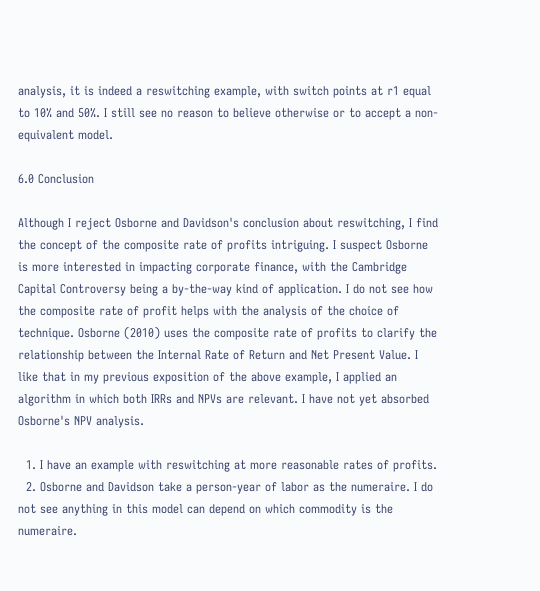analysis, it is indeed a reswitching example, with switch points at r1 equal to 10% and 50%. I still see no reason to believe otherwise or to accept a non-equivalent model.

6.0 Conclusion

Although I reject Osborne and Davidson's conclusion about reswitching, I find the concept of the composite rate of profits intriguing. I suspect Osborne is more interested in impacting corporate finance, with the Cambridge Capital Controversy being a by-the-way kind of application. I do not see how the composite rate of profit helps with the analysis of the choice of technique. Osborne (2010) uses the composite rate of profits to clarify the relationship between the Internal Rate of Return and Net Present Value. I like that in my previous exposition of the above example, I applied an algorithm in which both IRRs and NPVs are relevant. I have not yet absorbed Osborne's NPV analysis.

  1. I have an example with reswitching at more reasonable rates of profits.
  2. Osborne and Davidson take a person-year of labor as the numeraire. I do not see anything in this model can depend on which commodity is the numeraire.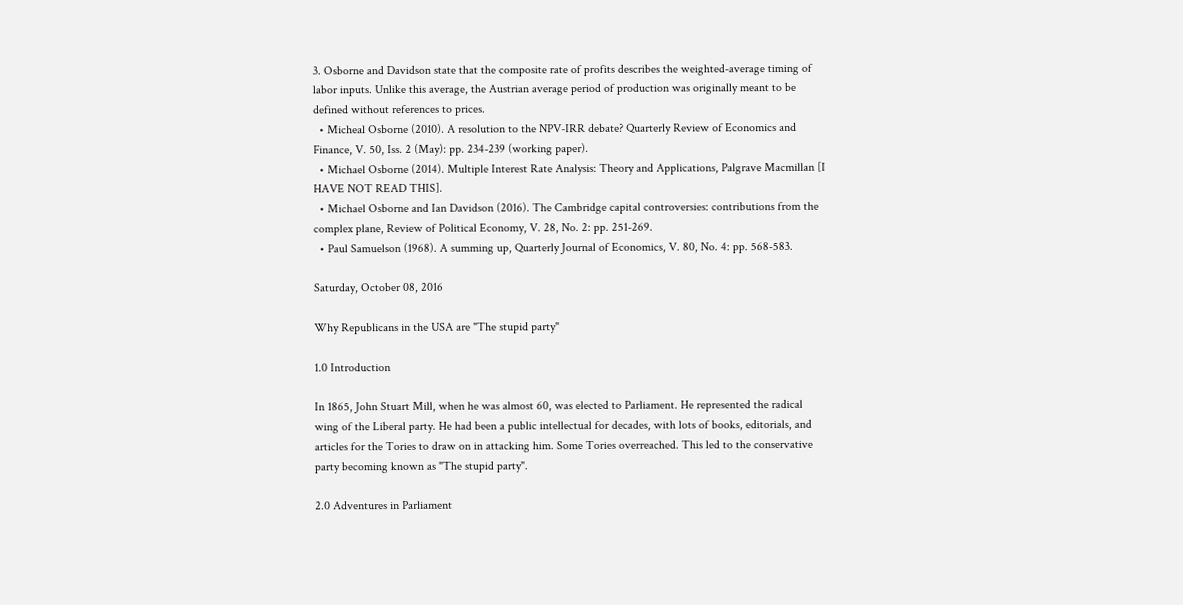3. Osborne and Davidson state that the composite rate of profits describes the weighted-average timing of labor inputs. Unlike this average, the Austrian average period of production was originally meant to be defined without references to prices.
  • Micheal Osborne (2010). A resolution to the NPV-IRR debate? Quarterly Review of Economics and Finance, V. 50, Iss. 2 (May): pp. 234-239 (working paper).
  • Michael Osborne (2014). Multiple Interest Rate Analysis: Theory and Applications, Palgrave Macmillan [I HAVE NOT READ THIS].
  • Michael Osborne and Ian Davidson (2016). The Cambridge capital controversies: contributions from the complex plane, Review of Political Economy, V. 28, No. 2: pp. 251-269.
  • Paul Samuelson (1968). A summing up, Quarterly Journal of Economics, V. 80, No. 4: pp. 568-583.

Saturday, October 08, 2016

Why Republicans in the USA are "The stupid party"

1.0 Introduction

In 1865, John Stuart Mill, when he was almost 60, was elected to Parliament. He represented the radical wing of the Liberal party. He had been a public intellectual for decades, with lots of books, editorials, and articles for the Tories to draw on in attacking him. Some Tories overreached. This led to the conservative party becoming known as "The stupid party".

2.0 Adventures in Parliament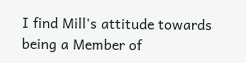I find Mill's attitude towards being a Member of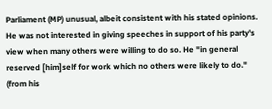Parliament (MP) unusual, albeit consistent with his stated opinions. He was not interested in giving speeches in support of his party's view when many others were willing to do so. He "in general reserved [him]self for work which no others were likely to do." (from his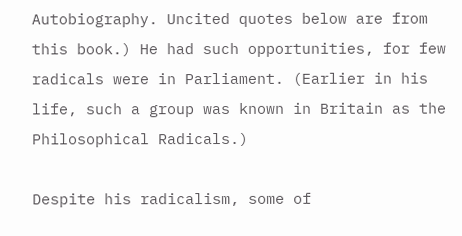Autobiography. Uncited quotes below are from this book.) He had such opportunities, for few radicals were in Parliament. (Earlier in his life, such a group was known in Britain as the Philosophical Radicals.)

Despite his radicalism, some of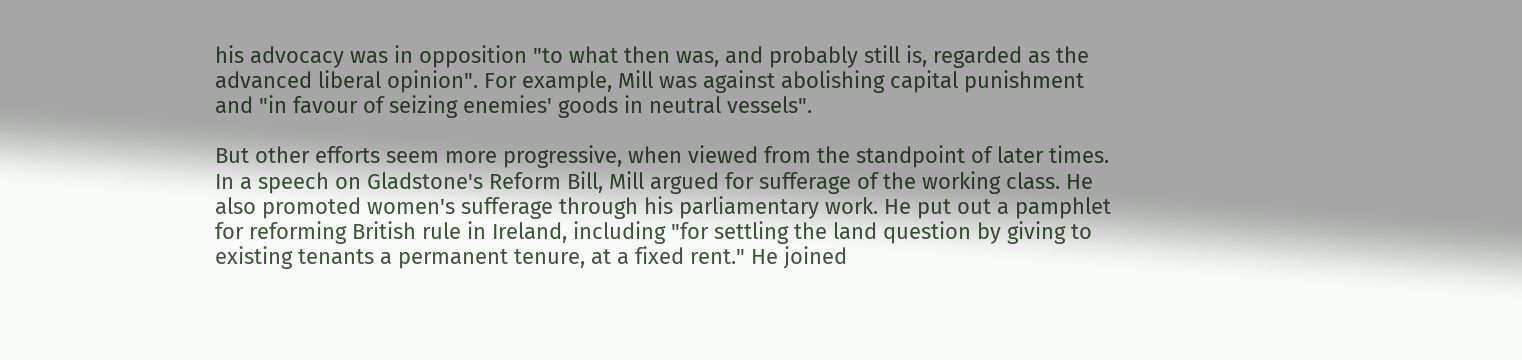his advocacy was in opposition "to what then was, and probably still is, regarded as the advanced liberal opinion". For example, Mill was against abolishing capital punishment and "in favour of seizing enemies' goods in neutral vessels".

But other efforts seem more progressive, when viewed from the standpoint of later times. In a speech on Gladstone's Reform Bill, Mill argued for sufferage of the working class. He also promoted women's sufferage through his parliamentary work. He put out a pamphlet for reforming British rule in Ireland, including "for settling the land question by giving to existing tenants a permanent tenure, at a fixed rent." He joined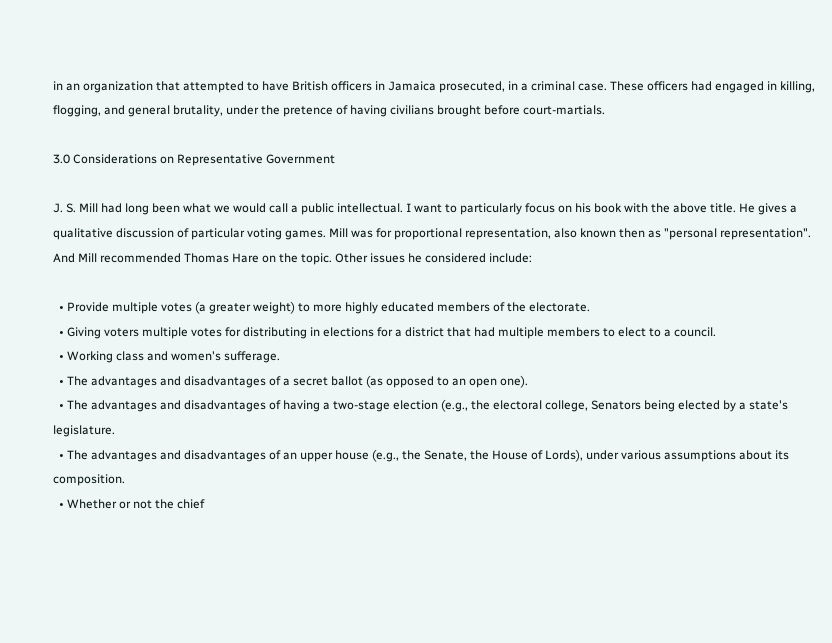in an organization that attempted to have British officers in Jamaica prosecuted, in a criminal case. These officers had engaged in killing, flogging, and general brutality, under the pretence of having civilians brought before court-martials.

3.0 Considerations on Representative Government

J. S. Mill had long been what we would call a public intellectual. I want to particularly focus on his book with the above title. He gives a qualitative discussion of particular voting games. Mill was for proportional representation, also known then as "personal representation". And Mill recommended Thomas Hare on the topic. Other issues he considered include:

  • Provide multiple votes (a greater weight) to more highly educated members of the electorate.
  • Giving voters multiple votes for distributing in elections for a district that had multiple members to elect to a council.
  • Working class and women's sufferage.
  • The advantages and disadvantages of a secret ballot (as opposed to an open one).
  • The advantages and disadvantages of having a two-stage election (e.g., the electoral college, Senators being elected by a state's legislature.
  • The advantages and disadvantages of an upper house (e.g., the Senate, the House of Lords), under various assumptions about its composition.
  • Whether or not the chief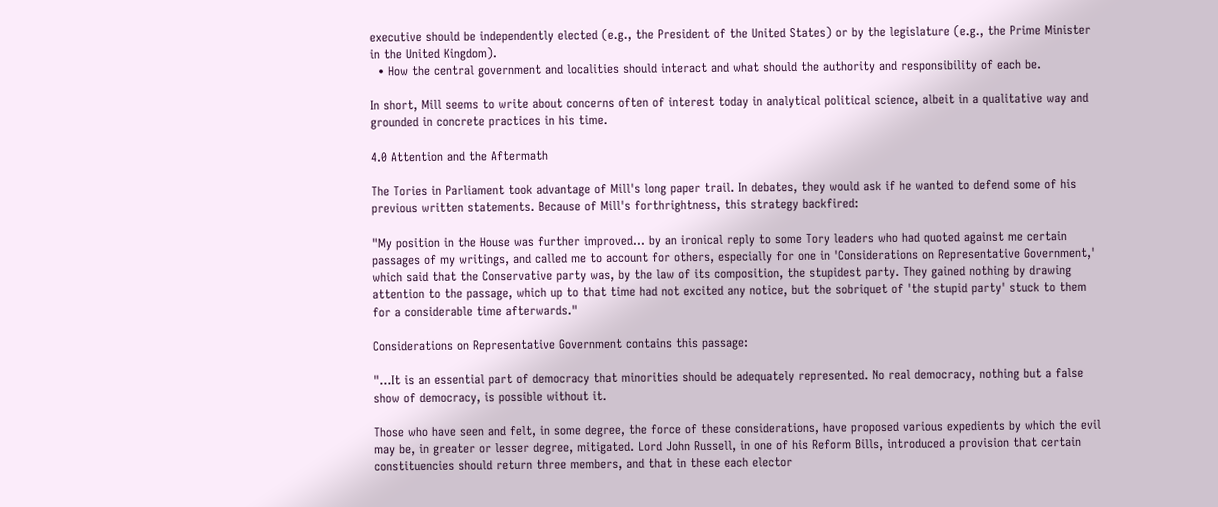executive should be independently elected (e.g., the President of the United States) or by the legislature (e.g., the Prime Minister in the United Kingdom).
  • How the central government and localities should interact and what should the authority and responsibility of each be.

In short, Mill seems to write about concerns often of interest today in analytical political science, albeit in a qualitative way and grounded in concrete practices in his time.

4.0 Attention and the Aftermath

The Tories in Parliament took advantage of Mill's long paper trail. In debates, they would ask if he wanted to defend some of his previous written statements. Because of Mill's forthrightness, this strategy backfired:

"My position in the House was further improved... by an ironical reply to some Tory leaders who had quoted against me certain passages of my writings, and called me to account for others, especially for one in 'Considerations on Representative Government,' which said that the Conservative party was, by the law of its composition, the stupidest party. They gained nothing by drawing attention to the passage, which up to that time had not excited any notice, but the sobriquet of 'the stupid party' stuck to them for a considerable time afterwards."

Considerations on Representative Government contains this passage:

"...It is an essential part of democracy that minorities should be adequately represented. No real democracy, nothing but a false show of democracy, is possible without it.

Those who have seen and felt, in some degree, the force of these considerations, have proposed various expedients by which the evil may be, in greater or lesser degree, mitigated. Lord John Russell, in one of his Reform Bills, introduced a provision that certain constituencies should return three members, and that in these each elector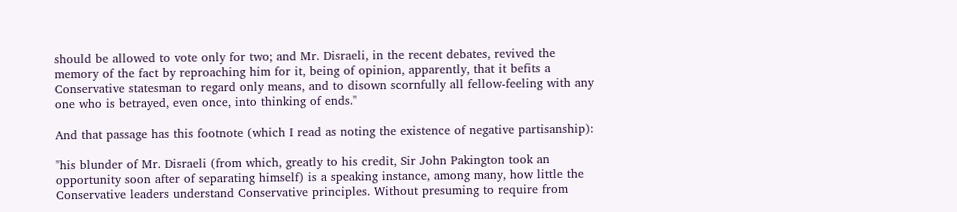should be allowed to vote only for two; and Mr. Disraeli, in the recent debates, revived the memory of the fact by reproaching him for it, being of opinion, apparently, that it befits a Conservative statesman to regard only means, and to disown scornfully all fellow-feeling with any one who is betrayed, even once, into thinking of ends."

And that passage has this footnote (which I read as noting the existence of negative partisanship):

"his blunder of Mr. Disraeli (from which, greatly to his credit, Sir John Pakington took an opportunity soon after of separating himself) is a speaking instance, among many, how little the Conservative leaders understand Conservative principles. Without presuming to require from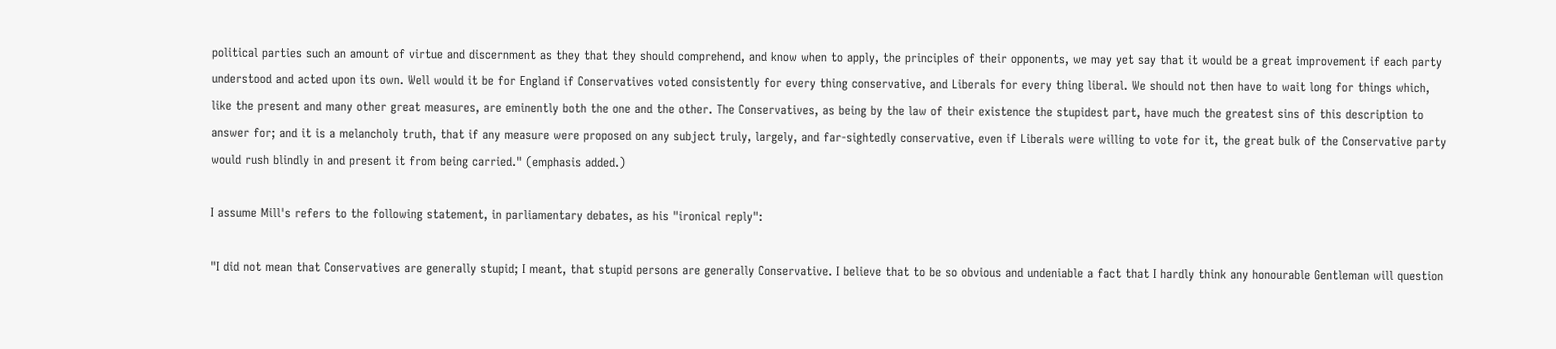political parties such an amount of virtue and discernment as they that they should comprehend, and know when to apply, the principles of their opponents, we may yet say that it would be a great improvement if each party understood and acted upon its own. Well would it be for England if Conservatives voted consistently for every thing conservative, and Liberals for every thing liberal. We should not then have to wait long for things which, like the present and many other great measures, are eminently both the one and the other. The Conservatives, as being by the law of their existence the stupidest part, have much the greatest sins of this description to answer for; and it is a melancholy truth, that if any measure were proposed on any subject truly, largely, and far-sightedly conservative, even if Liberals were willing to vote for it, the great bulk of the Conservative party would rush blindly in and present it from being carried." (emphasis added.)

I assume Mill's refers to the following statement, in parliamentary debates, as his "ironical reply":

"I did not mean that Conservatives are generally stupid; I meant, that stupid persons are generally Conservative. I believe that to be so obvious and undeniable a fact that I hardly think any honourable Gentleman will question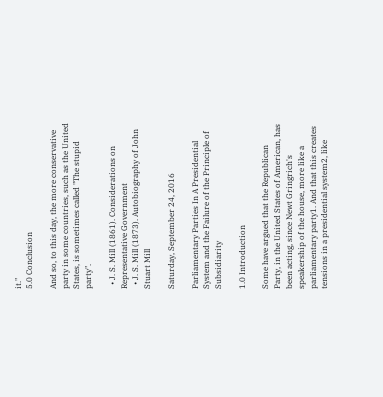it."
5.0 Conclusion

And so, to this day, the more conservative party in some countries, such as the United States, is sometimes called "The stupid party".

  • J. S. Mill (1861). Considerations on Representative Government
  • J. S. Mill (1873). Autobiography of John Stuart Mill

Saturday, September 24, 2016

Parliamentary Parties In A Presidential System and the Failure of the Principle of Subsidiarity

1.0 Introduction

Some have argued that the Republican Party, in the United States of American, has been acting, since Newt Gringrich's speakership of the house, more like a parliamentary party1. And that this creates tensions in a presidential system2, like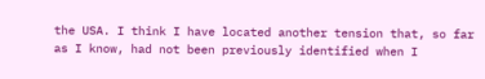the USA. I think I have located another tension that, so far as I know, had not been previously identified when I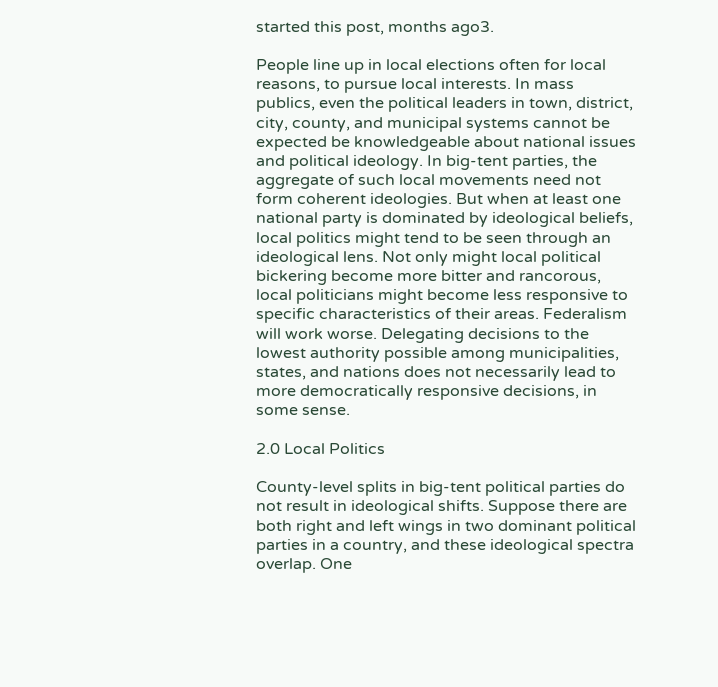started this post, months ago3.

People line up in local elections often for local reasons, to pursue local interests. In mass publics, even the political leaders in town, district, city, county, and municipal systems cannot be expected be knowledgeable about national issues and political ideology. In big-tent parties, the aggregate of such local movements need not form coherent ideologies. But when at least one national party is dominated by ideological beliefs, local politics might tend to be seen through an ideological lens. Not only might local political bickering become more bitter and rancorous, local politicians might become less responsive to specific characteristics of their areas. Federalism will work worse. Delegating decisions to the lowest authority possible among municipalities, states, and nations does not necessarily lead to more democratically responsive decisions, in some sense.

2.0 Local Politics

County-level splits in big-tent political parties do not result in ideological shifts. Suppose there are both right and left wings in two dominant political parties in a country, and these ideological spectra overlap. One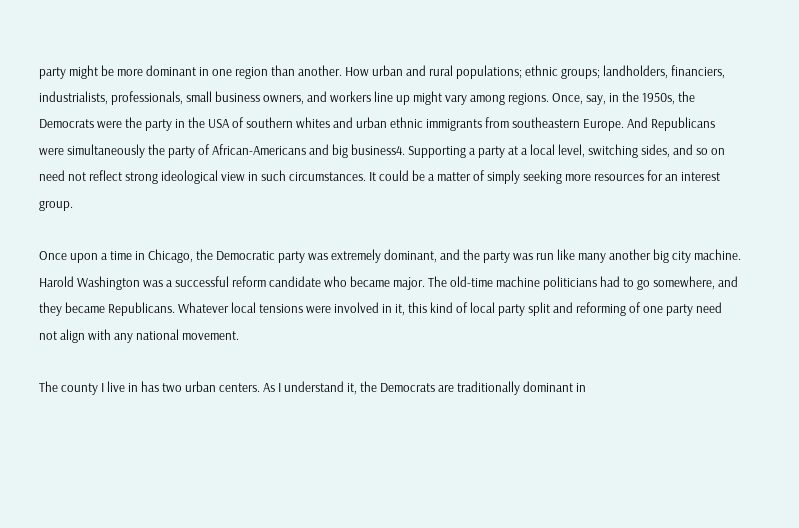party might be more dominant in one region than another. How urban and rural populations; ethnic groups; landholders, financiers, industrialists, professionals, small business owners, and workers line up might vary among regions. Once, say, in the 1950s, the Democrats were the party in the USA of southern whites and urban ethnic immigrants from southeastern Europe. And Republicans were simultaneously the party of African-Americans and big business4. Supporting a party at a local level, switching sides, and so on need not reflect strong ideological view in such circumstances. It could be a matter of simply seeking more resources for an interest group.

Once upon a time in Chicago, the Democratic party was extremely dominant, and the party was run like many another big city machine. Harold Washington was a successful reform candidate who became major. The old-time machine politicians had to go somewhere, and they became Republicans. Whatever local tensions were involved in it, this kind of local party split and reforming of one party need not align with any national movement.

The county I live in has two urban centers. As I understand it, the Democrats are traditionally dominant in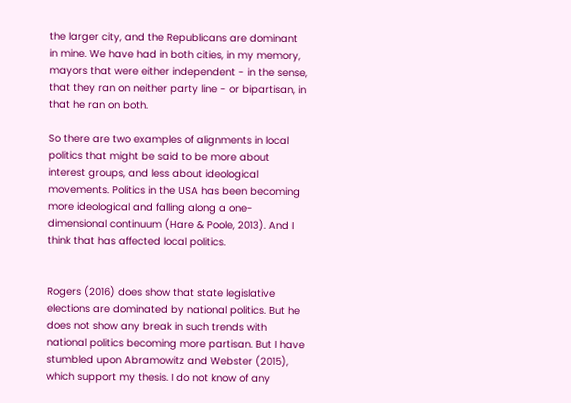the larger city, and the Republicans are dominant in mine. We have had in both cities, in my memory, mayors that were either independent - in the sense, that they ran on neither party line - or bipartisan, in that he ran on both.

So there are two examples of alignments in local politics that might be said to be more about interest groups, and less about ideological movements. Politics in the USA has been becoming more ideological and falling along a one-dimensional continuum (Hare & Poole, 2013). And I think that has affected local politics.


Rogers (2016) does show that state legislative elections are dominated by national politics. But he does not show any break in such trends with national politics becoming more partisan. But I have stumbled upon Abramowitz and Webster (2015), which support my thesis. I do not know of any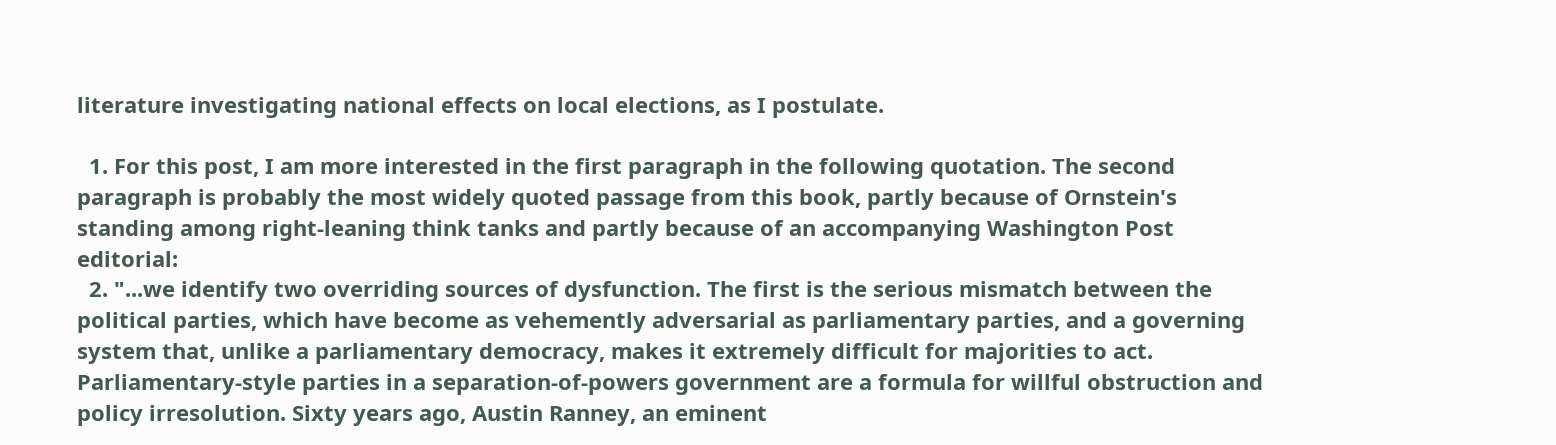literature investigating national effects on local elections, as I postulate.

  1. For this post, I am more interested in the first paragraph in the following quotation. The second paragraph is probably the most widely quoted passage from this book, partly because of Ornstein's standing among right-leaning think tanks and partly because of an accompanying Washington Post editorial:
  2. "...we identify two overriding sources of dysfunction. The first is the serious mismatch between the political parties, which have become as vehemently adversarial as parliamentary parties, and a governing system that, unlike a parliamentary democracy, makes it extremely difficult for majorities to act. Parliamentary-style parties in a separation-of-powers government are a formula for willful obstruction and policy irresolution. Sixty years ago, Austin Ranney, an eminent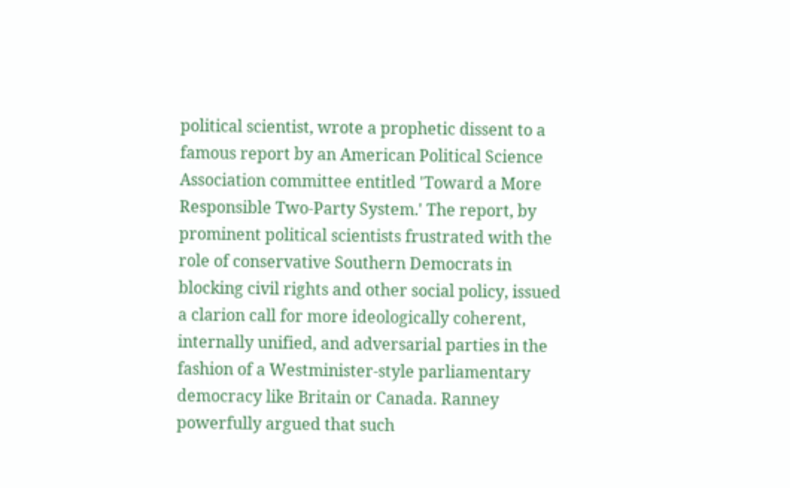political scientist, wrote a prophetic dissent to a famous report by an American Political Science Association committee entitled 'Toward a More Responsible Two-Party System.' The report, by prominent political scientists frustrated with the role of conservative Southern Democrats in blocking civil rights and other social policy, issued a clarion call for more ideologically coherent, internally unified, and adversarial parties in the fashion of a Westminister-style parliamentary democracy like Britain or Canada. Ranney powerfully argued that such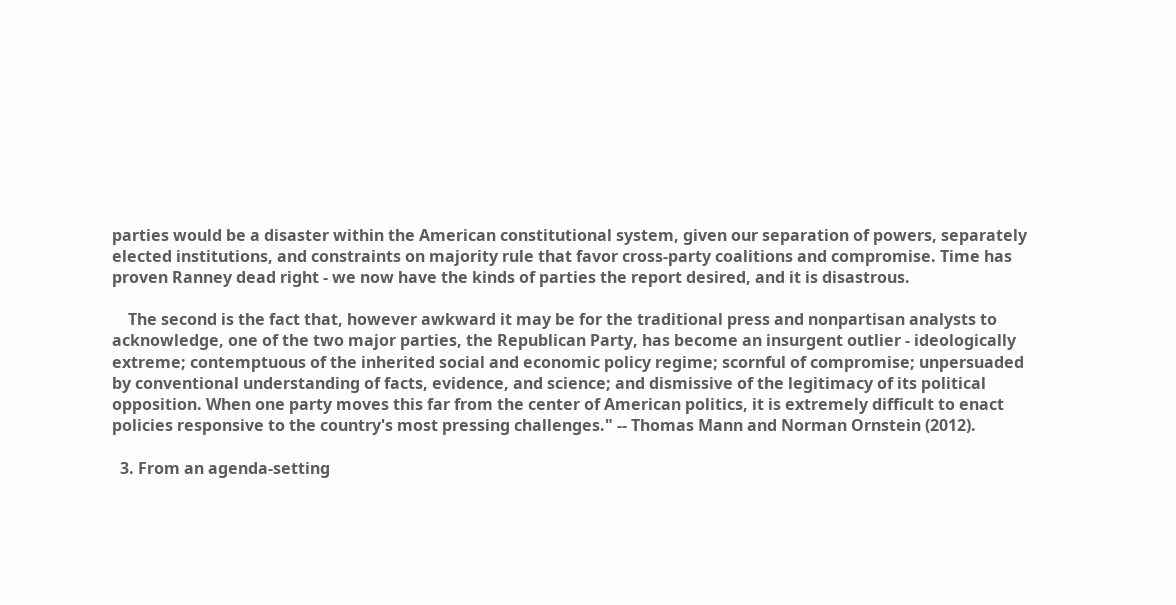parties would be a disaster within the American constitutional system, given our separation of powers, separately elected institutions, and constraints on majority rule that favor cross-party coalitions and compromise. Time has proven Ranney dead right - we now have the kinds of parties the report desired, and it is disastrous.

    The second is the fact that, however awkward it may be for the traditional press and nonpartisan analysts to acknowledge, one of the two major parties, the Republican Party, has become an insurgent outlier - ideologically extreme; contemptuous of the inherited social and economic policy regime; scornful of compromise; unpersuaded by conventional understanding of facts, evidence, and science; and dismissive of the legitimacy of its political opposition. When one party moves this far from the center of American politics, it is extremely difficult to enact policies responsive to the country's most pressing challenges." -- Thomas Mann and Norman Ornstein (2012).

  3. From an agenda-setting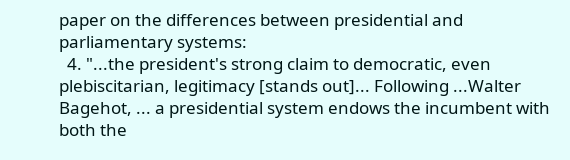paper on the differences between presidential and parliamentary systems:
  4. "...the president's strong claim to democratic, even plebiscitarian, legitimacy [stands out]... Following ...Walter Bagehot, ... a presidential system endows the incumbent with both the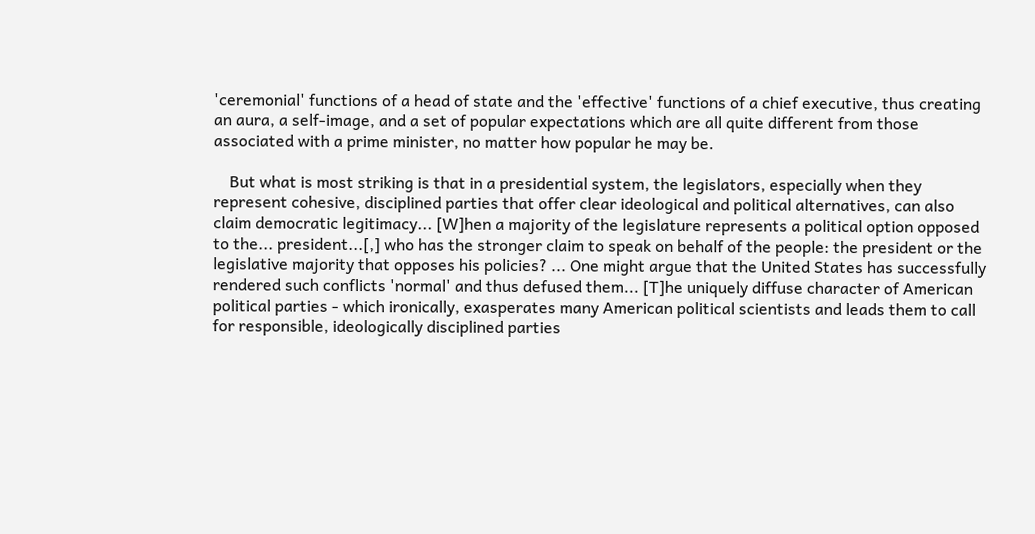'ceremonial' functions of a head of state and the 'effective' functions of a chief executive, thus creating an aura, a self-image, and a set of popular expectations which are all quite different from those associated with a prime minister, no matter how popular he may be.

    But what is most striking is that in a presidential system, the legislators, especially when they represent cohesive, disciplined parties that offer clear ideological and political alternatives, can also claim democratic legitimacy... [W]hen a majority of the legislature represents a political option opposed to the... president...[,] who has the stronger claim to speak on behalf of the people: the president or the legislative majority that opposes his policies? ... One might argue that the United States has successfully rendered such conflicts 'normal' and thus defused them... [T]he uniquely diffuse character of American political parties - which ironically, exasperates many American political scientists and leads them to call for responsible, ideologically disciplined parties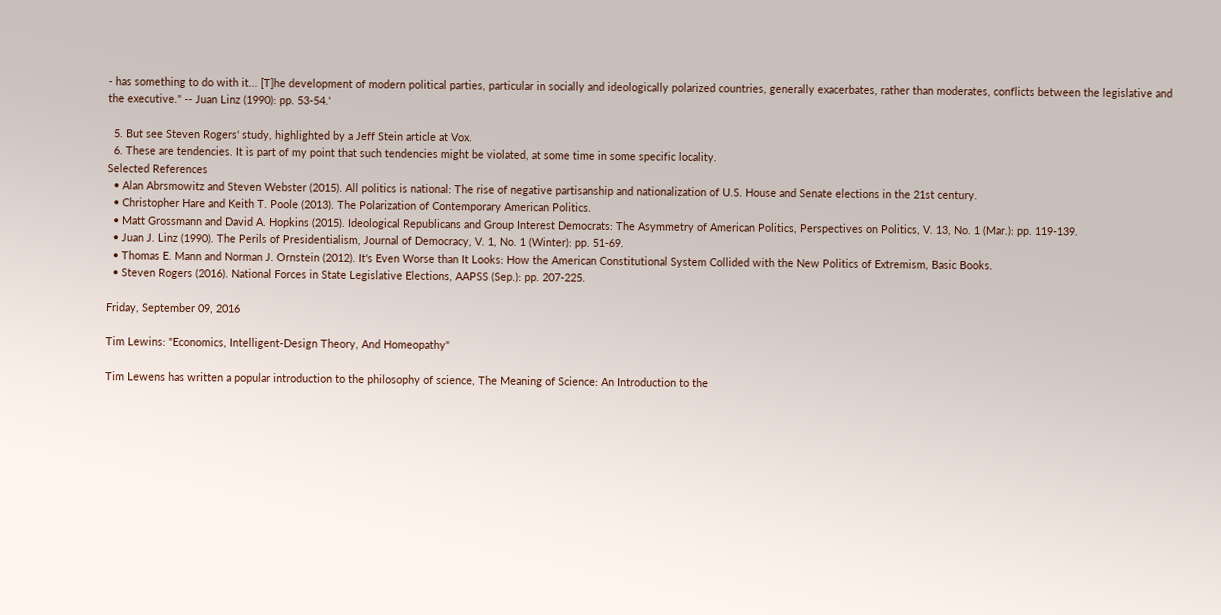- has something to do with it... [T]he development of modern political parties, particular in socially and ideologically polarized countries, generally exacerbates, rather than moderates, conflicts between the legislative and the executive." -- Juan Linz (1990): pp. 53-54.'

  5. But see Steven Rogers' study, highlighted by a Jeff Stein article at Vox.
  6. These are tendencies. It is part of my point that such tendencies might be violated, at some time in some specific locality.
Selected References
  • Alan Abrsmowitz and Steven Webster (2015). All politics is national: The rise of negative partisanship and nationalization of U.S. House and Senate elections in the 21st century.
  • Christopher Hare and Keith T. Poole (2013). The Polarization of Contemporary American Politics.
  • Matt Grossmann and David A. Hopkins (2015). Ideological Republicans and Group Interest Democrats: The Asymmetry of American Politics, Perspectives on Politics, V. 13, No. 1 (Mar.): pp. 119-139.
  • Juan J. Linz (1990). The Perils of Presidentialism, Journal of Democracy, V. 1, No. 1 (Winter): pp. 51-69.
  • Thomas E. Mann and Norman J. Ornstein (2012). It's Even Worse than It Looks: How the American Constitutional System Collided with the New Politics of Extremism, Basic Books.
  • Steven Rogers (2016). National Forces in State Legislative Elections, AAPSS (Sep.): pp. 207-225.

Friday, September 09, 2016

Tim Lewins: "Economics, Intelligent-Design Theory, And Homeopathy"

Tim Lewens has written a popular introduction to the philosophy of science, The Meaning of Science: An Introduction to the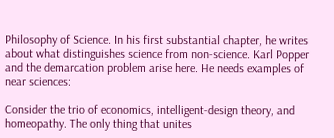Philosophy of Science. In his first substantial chapter, he writes about what distinguishes science from non-science. Karl Popper and the demarcation problem arise here. He needs examples of near sciences:

Consider the trio of economics, intelligent-design theory, and homeopathy. The only thing that unites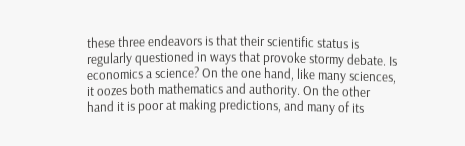these three endeavors is that their scientific status is regularly questioned in ways that provoke stormy debate. Is economics a science? On the one hand, like many sciences, it oozes both mathematics and authority. On the other hand it is poor at making predictions, and many of its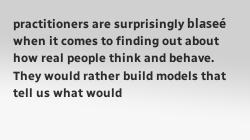practitioners are surprisingly blaseé when it comes to finding out about how real people think and behave. They would rather build models that tell us what would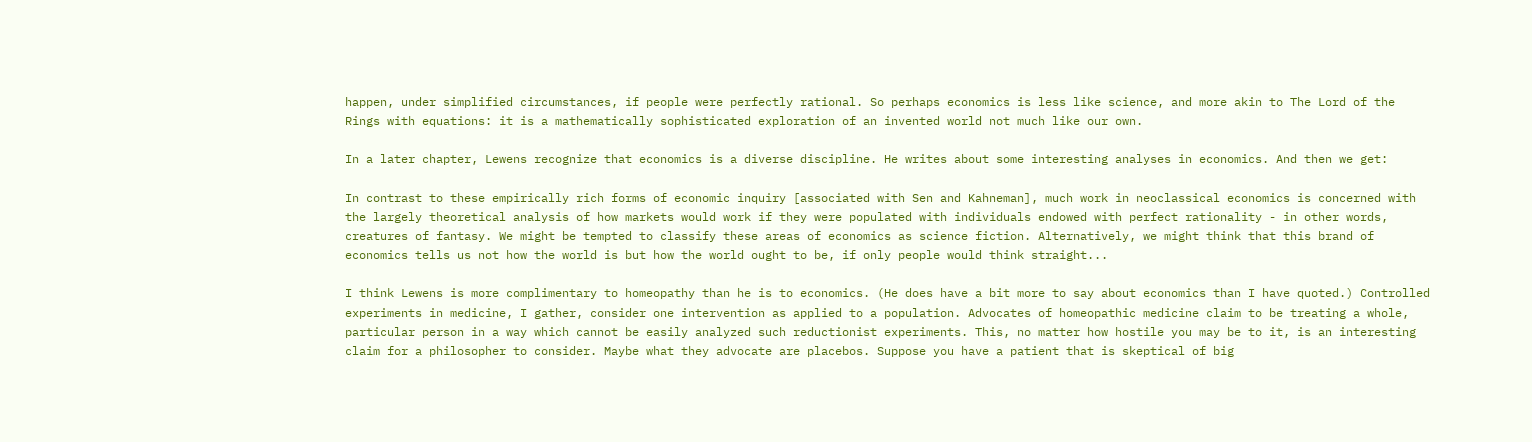happen, under simplified circumstances, if people were perfectly rational. So perhaps economics is less like science, and more akin to The Lord of the Rings with equations: it is a mathematically sophisticated exploration of an invented world not much like our own.

In a later chapter, Lewens recognize that economics is a diverse discipline. He writes about some interesting analyses in economics. And then we get:

In contrast to these empirically rich forms of economic inquiry [associated with Sen and Kahneman], much work in neoclassical economics is concerned with the largely theoretical analysis of how markets would work if they were populated with individuals endowed with perfect rationality - in other words, creatures of fantasy. We might be tempted to classify these areas of economics as science fiction. Alternatively, we might think that this brand of economics tells us not how the world is but how the world ought to be, if only people would think straight...

I think Lewens is more complimentary to homeopathy than he is to economics. (He does have a bit more to say about economics than I have quoted.) Controlled experiments in medicine, I gather, consider one intervention as applied to a population. Advocates of homeopathic medicine claim to be treating a whole, particular person in a way which cannot be easily analyzed such reductionist experiments. This, no matter how hostile you may be to it, is an interesting claim for a philosopher to consider. Maybe what they advocate are placebos. Suppose you have a patient that is skeptical of big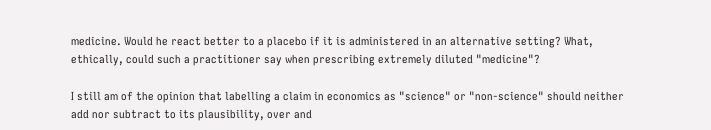medicine. Would he react better to a placebo if it is administered in an alternative setting? What, ethically, could such a practitioner say when prescribing extremely diluted "medicine"?

I still am of the opinion that labelling a claim in economics as "science" or "non-science" should neither add nor subtract to its plausibility, over and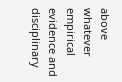above whatever empirical evidence and disciplinary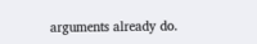arguments already do.